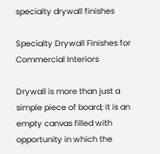specialty drywall finishes

Specialty Drywall Finishes for Commercial Interiors

Drywall is more than just a simple piece of board; it is an empty canvas filled with opportunity in which the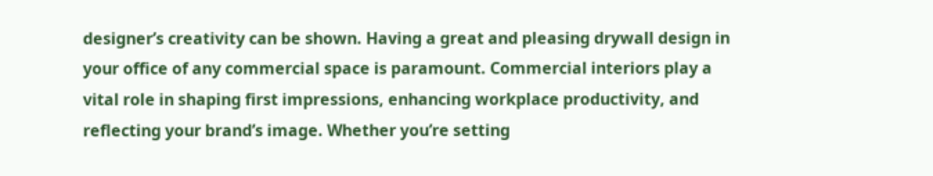designer’s creativity can be shown. Having a great and pleasing drywall design in your office of any commercial space is paramount. Commercial interiors play a vital role in shaping first impressions, enhancing workplace productivity, and reflecting your brand’s image. Whether you’re setting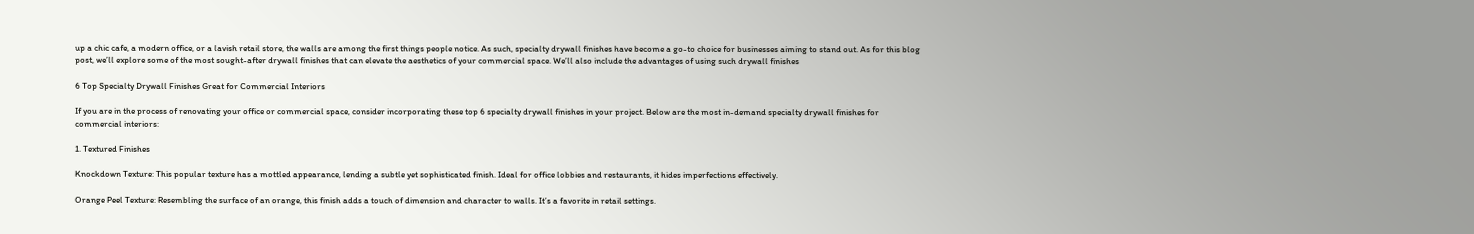up a chic cafe, a modern office, or a lavish retail store, the walls are among the first things people notice. As such, specialty drywall finishes have become a go-to choice for businesses aiming to stand out. As for this blog post, we’ll explore some of the most sought-after drywall finishes that can elevate the aesthetics of your commercial space. We’ll also include the advantages of using such drywall finishes

6 Top Specialty Drywall Finishes Great for Commercial Interiors

If you are in the process of renovating your office or commercial space, consider incorporating these top 6 specialty drywall finishes in your project. Below are the most in-demand specialty drywall finishes for commercial interiors:

1. Textured Finishes

Knockdown Texture: This popular texture has a mottled appearance, lending a subtle yet sophisticated finish. Ideal for office lobbies and restaurants, it hides imperfections effectively.

Orange Peel Texture: Resembling the surface of an orange, this finish adds a touch of dimension and character to walls. It’s a favorite in retail settings.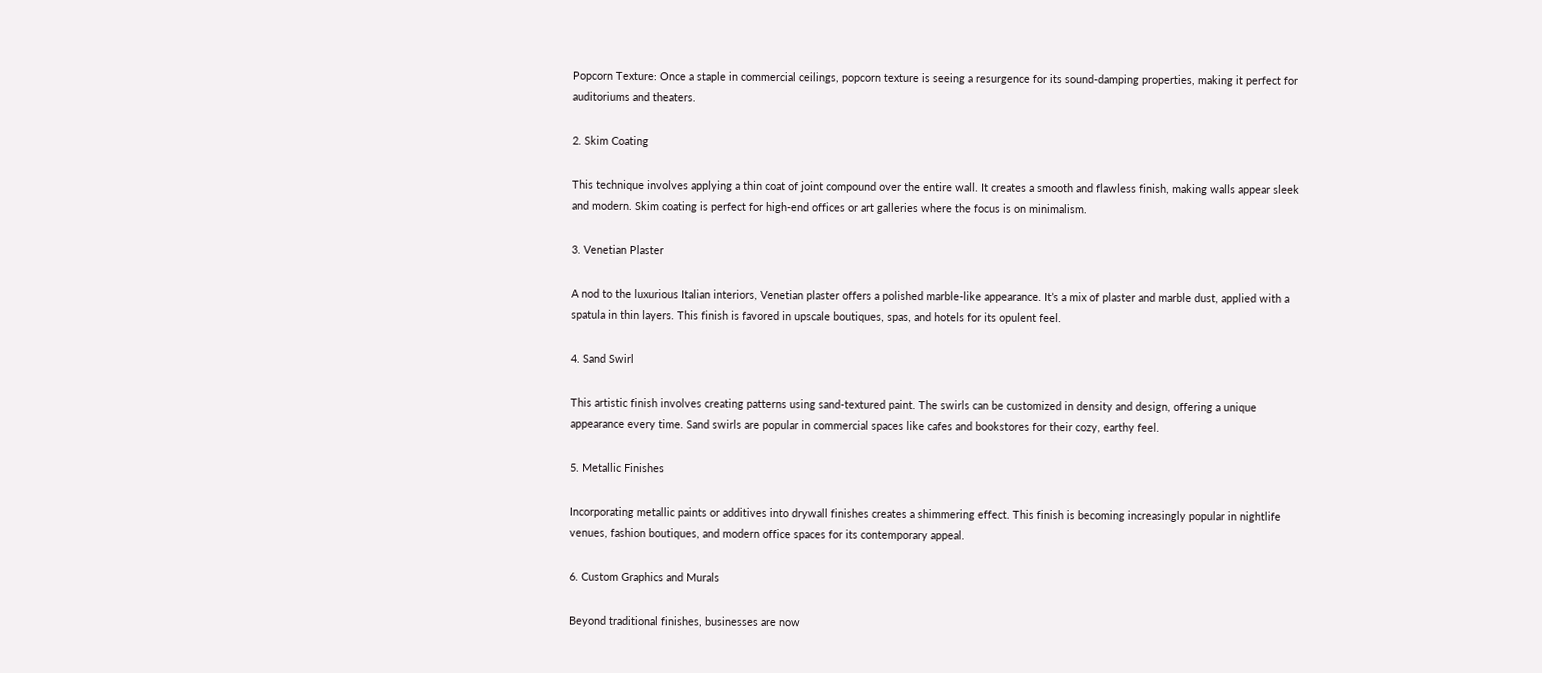Popcorn Texture: Once a staple in commercial ceilings, popcorn texture is seeing a resurgence for its sound-damping properties, making it perfect for auditoriums and theaters.

2. Skim Coating

This technique involves applying a thin coat of joint compound over the entire wall. It creates a smooth and flawless finish, making walls appear sleek and modern. Skim coating is perfect for high-end offices or art galleries where the focus is on minimalism.

3. Venetian Plaster

A nod to the luxurious Italian interiors, Venetian plaster offers a polished marble-like appearance. It’s a mix of plaster and marble dust, applied with a spatula in thin layers. This finish is favored in upscale boutiques, spas, and hotels for its opulent feel.

4. Sand Swirl

This artistic finish involves creating patterns using sand-textured paint. The swirls can be customized in density and design, offering a unique appearance every time. Sand swirls are popular in commercial spaces like cafes and bookstores for their cozy, earthy feel.

5. Metallic Finishes

Incorporating metallic paints or additives into drywall finishes creates a shimmering effect. This finish is becoming increasingly popular in nightlife venues, fashion boutiques, and modern office spaces for its contemporary appeal.

6. Custom Graphics and Murals

Beyond traditional finishes, businesses are now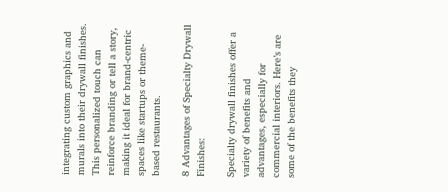integrating custom graphics and murals into their drywall finishes. This personalized touch can reinforce branding or tell a story, making it ideal for brand-centric spaces like startups or theme-based restaurants.

8 Advantages of Specialty Drywall Finishes:

Specialty drywall finishes offer a variety of benefits and advantages, especially for commercial interiors. Here’s are some of the benefits they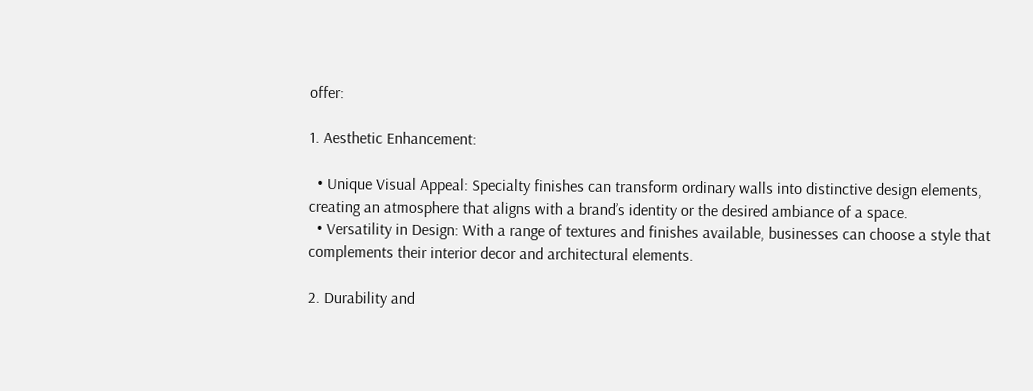offer:

1. Aesthetic Enhancement:

  • Unique Visual Appeal: Specialty finishes can transform ordinary walls into distinctive design elements, creating an atmosphere that aligns with a brand’s identity or the desired ambiance of a space.
  • Versatility in Design: With a range of textures and finishes available, businesses can choose a style that complements their interior decor and architectural elements.

2. Durability and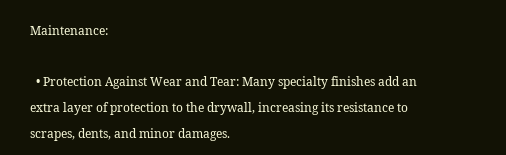Maintenance:

  • Protection Against Wear and Tear: Many specialty finishes add an extra layer of protection to the drywall, increasing its resistance to scrapes, dents, and minor damages.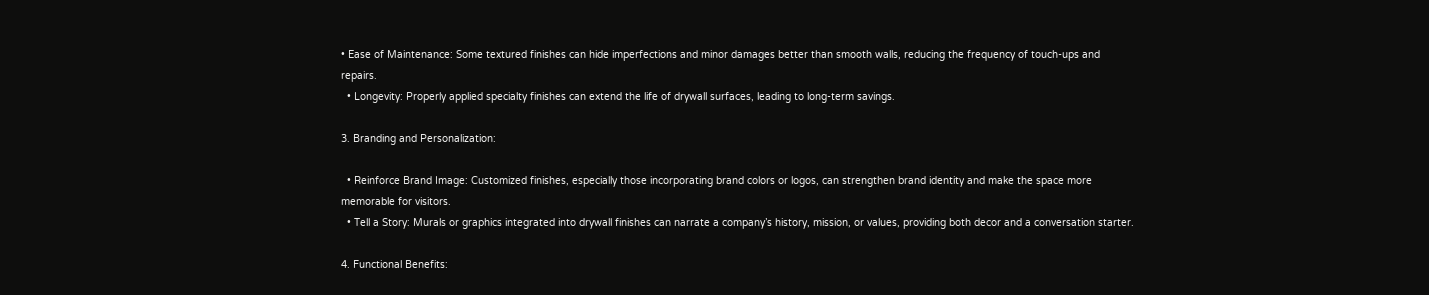• Ease of Maintenance: Some textured finishes can hide imperfections and minor damages better than smooth walls, reducing the frequency of touch-ups and repairs.
  • Longevity: Properly applied specialty finishes can extend the life of drywall surfaces, leading to long-term savings.

3. Branding and Personalization:

  • Reinforce Brand Image: Customized finishes, especially those incorporating brand colors or logos, can strengthen brand identity and make the space more memorable for visitors.
  • Tell a Story: Murals or graphics integrated into drywall finishes can narrate a company’s history, mission, or values, providing both decor and a conversation starter.

4. Functional Benefits: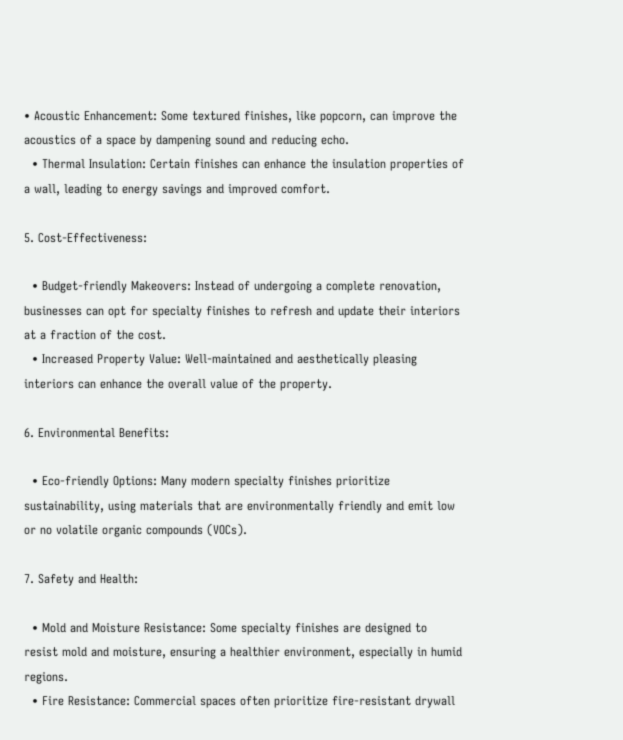• Acoustic Enhancement: Some textured finishes, like popcorn, can improve the acoustics of a space by dampening sound and reducing echo.
  • Thermal Insulation: Certain finishes can enhance the insulation properties of a wall, leading to energy savings and improved comfort.

5. Cost-Effectiveness:

  • Budget-friendly Makeovers: Instead of undergoing a complete renovation, businesses can opt for specialty finishes to refresh and update their interiors at a fraction of the cost.
  • Increased Property Value: Well-maintained and aesthetically pleasing interiors can enhance the overall value of the property.

6. Environmental Benefits:

  • Eco-friendly Options: Many modern specialty finishes prioritize sustainability, using materials that are environmentally friendly and emit low or no volatile organic compounds (VOCs).

7. Safety and Health:

  • Mold and Moisture Resistance: Some specialty finishes are designed to resist mold and moisture, ensuring a healthier environment, especially in humid regions.
  • Fire Resistance: Commercial spaces often prioritize fire-resistant drywall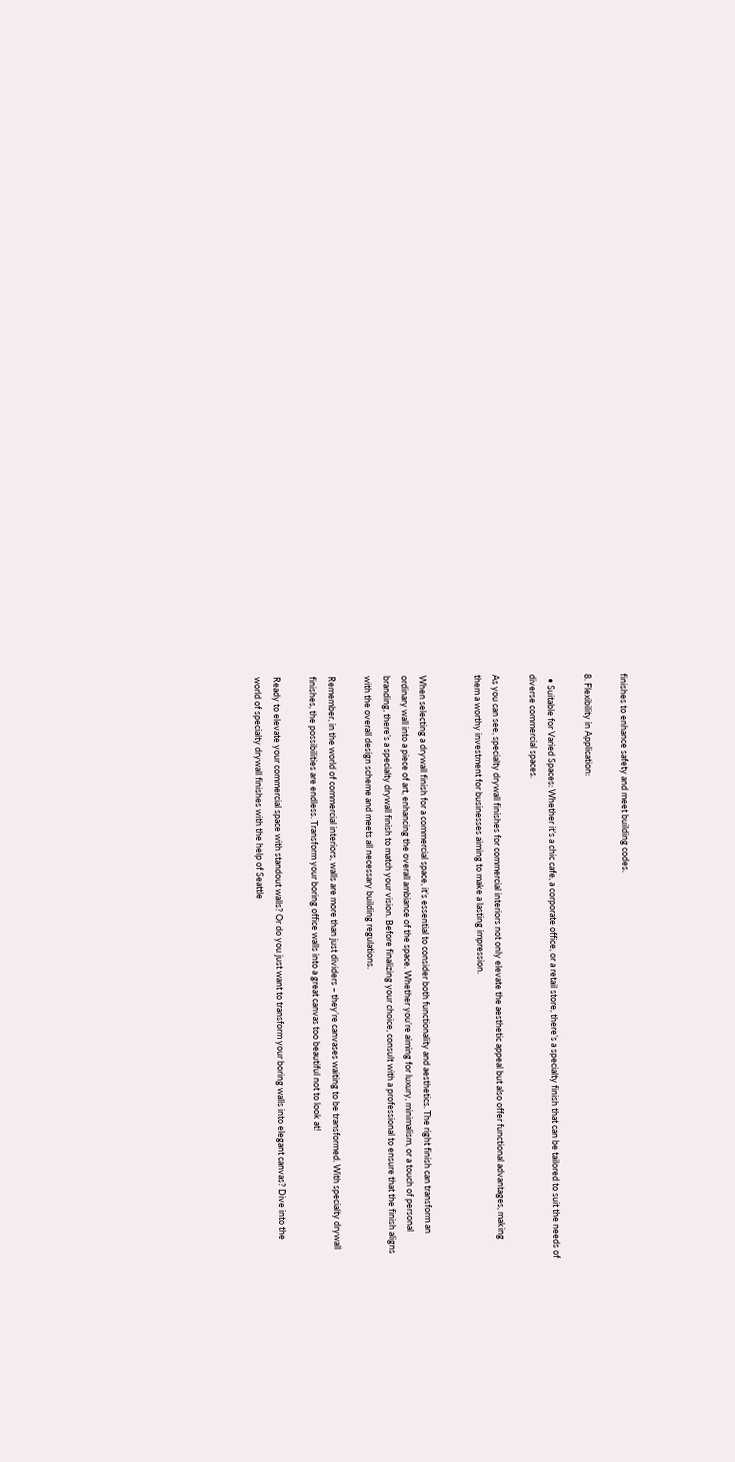finishes to enhance safety and meet building codes.

8. Flexibility in Application:

  • Suitable for Varied Spaces: Whether it’s a chic cafe, a corporate office, or a retail store, there’s a specialty finish that can be tailored to suit the needs of diverse commercial spaces.

As you can see, specialty drywall finishes for commercial interiors not only elevate the aesthetic appeal but also offer functional advantages, making them a worthy investment for businesses aiming to make a lasting impression.


When selecting a drywall finish for a commercial space, it’s essential to consider both functionality and aesthetics. The right finish can transform an ordinary wall into a piece of art, enhancing the overall ambiance of the space. Whether you’re aiming for luxury, minimalism, or a touch of personal branding, there’s a specialty drywall finish to match your vision. Before finalizing your choice, consult with a professional to ensure that the finish aligns with the overall design scheme and meets all necessary building regulations.

Remember, in the world of commercial interiors, walls are more than just dividers – they’re canvases waiting to be transformed. With specialty drywall finishes, the possibilities are endless. Transform your boring office walls into a great canvas too beautiful not to look at!

Ready to elevate your commercial space with standout walls? Or do you just want to transform your boring walls into elegant canvas? Dive into the world of specialty drywall finishes with the help of Seattle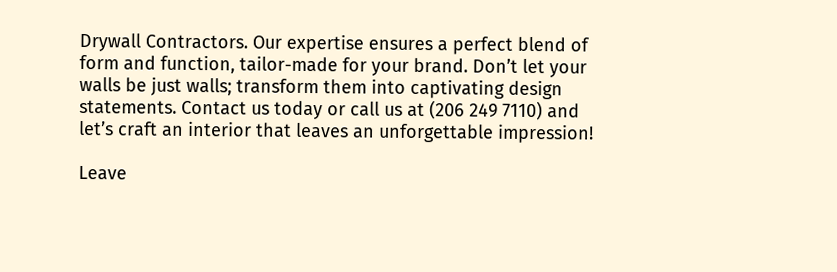Drywall Contractors. Our expertise ensures a perfect blend of form and function, tailor-made for your brand. Don’t let your walls be just walls; transform them into captivating design statements. Contact us today or call us at (206 249 7110) and let’s craft an interior that leaves an unforgettable impression!

Leave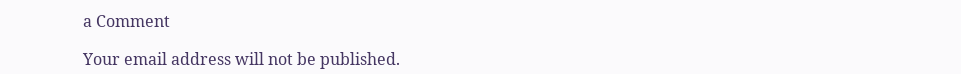a Comment

Your email address will not be published.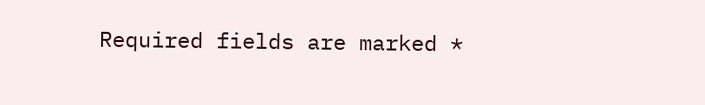Required fields are marked *